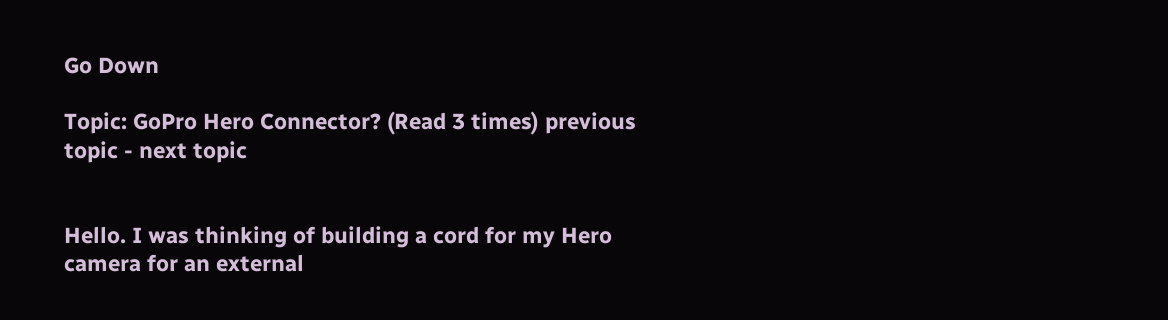Go Down

Topic: GoPro Hero Connector? (Read 3 times) previous topic - next topic


Hello. I was thinking of building a cord for my Hero camera for an external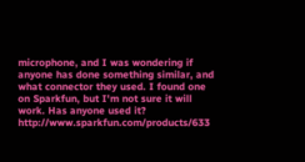microphone, and I was wondering if anyone has done something similar, and what connector they used. I found one on Sparkfun, but I'm not sure it will work. Has anyone used it? http://www.sparkfun.com/products/633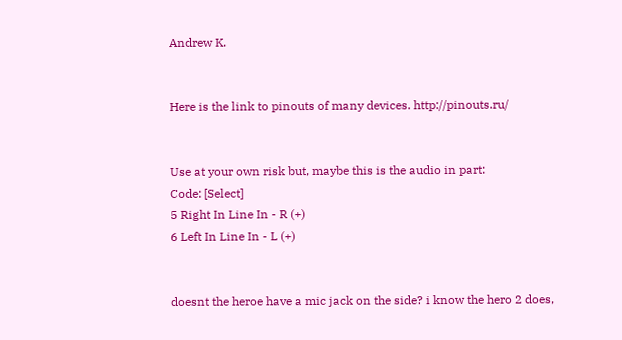Andrew K.


Here is the link to pinouts of many devices. http://pinouts.ru/


Use at your own risk but, maybe this is the audio in part:
Code: [Select]
5 Right In Line In - R (+)
6 Left In Line In - L (+)


doesnt the heroe have a mic jack on the side? i know the hero 2 does,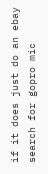if it does just do an ebay search for gopro mic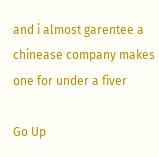and i almost garentee a chinease company makes one for under a fiver

Go Up